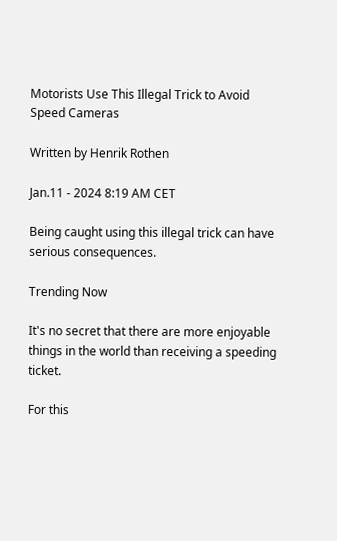Motorists Use This Illegal Trick to Avoid Speed Cameras

Written by Henrik Rothen

Jan.11 - 2024 8:19 AM CET

Being caught using this illegal trick can have serious consequences.

Trending Now

It's no secret that there are more enjoyable things in the world than receiving a speeding ticket.

For this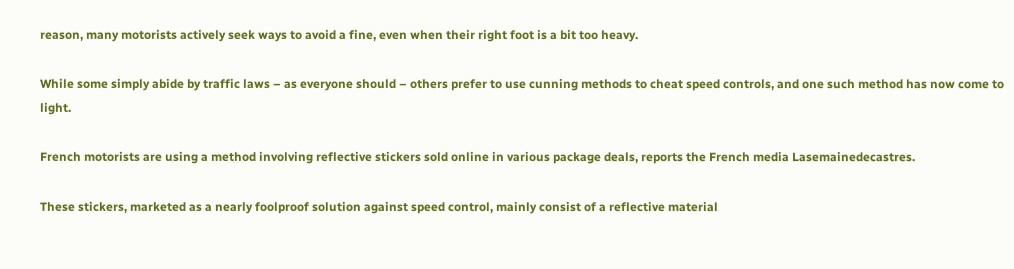reason, many motorists actively seek ways to avoid a fine, even when their right foot is a bit too heavy.

While some simply abide by traffic laws – as everyone should – others prefer to use cunning methods to cheat speed controls, and one such method has now come to light.

French motorists are using a method involving reflective stickers sold online in various package deals, reports the French media Lasemainedecastres.

These stickers, marketed as a nearly foolproof solution against speed control, mainly consist of a reflective material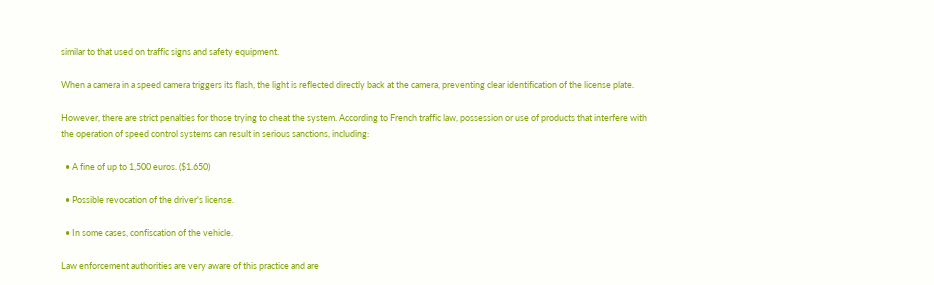similar to that used on traffic signs and safety equipment.

When a camera in a speed camera triggers its flash, the light is reflected directly back at the camera, preventing clear identification of the license plate.

However, there are strict penalties for those trying to cheat the system. According to French traffic law, possession or use of products that interfere with the operation of speed control systems can result in serious sanctions, including:

  • A fine of up to 1,500 euros. ($1.650)

  • Possible revocation of the driver's license.

  • In some cases, confiscation of the vehicle.

Law enforcement authorities are very aware of this practice and are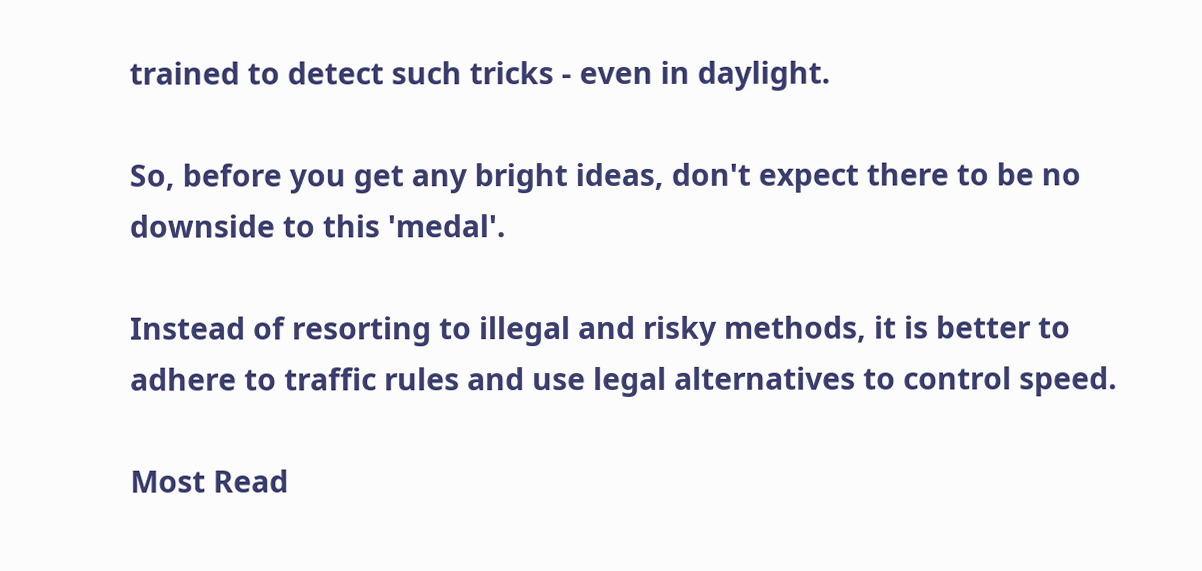trained to detect such tricks - even in daylight.

So, before you get any bright ideas, don't expect there to be no downside to this 'medal'.

Instead of resorting to illegal and risky methods, it is better to adhere to traffic rules and use legal alternatives to control speed.

Most Read